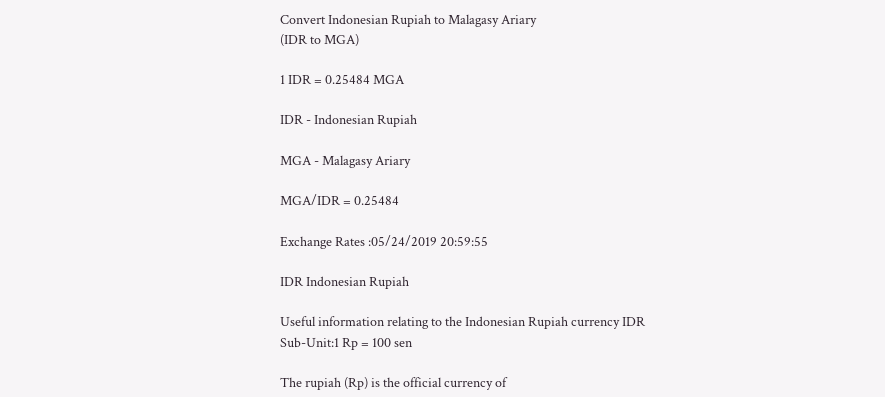Convert Indonesian Rupiah to Malagasy Ariary
(IDR to MGA)

1 IDR = 0.25484 MGA

IDR - Indonesian Rupiah

MGA - Malagasy Ariary

MGA/IDR = 0.25484

Exchange Rates :05/24/2019 20:59:55

IDR Indonesian Rupiah

Useful information relating to the Indonesian Rupiah currency IDR
Sub-Unit:1 Rp = 100 sen

The rupiah (Rp) is the official currency of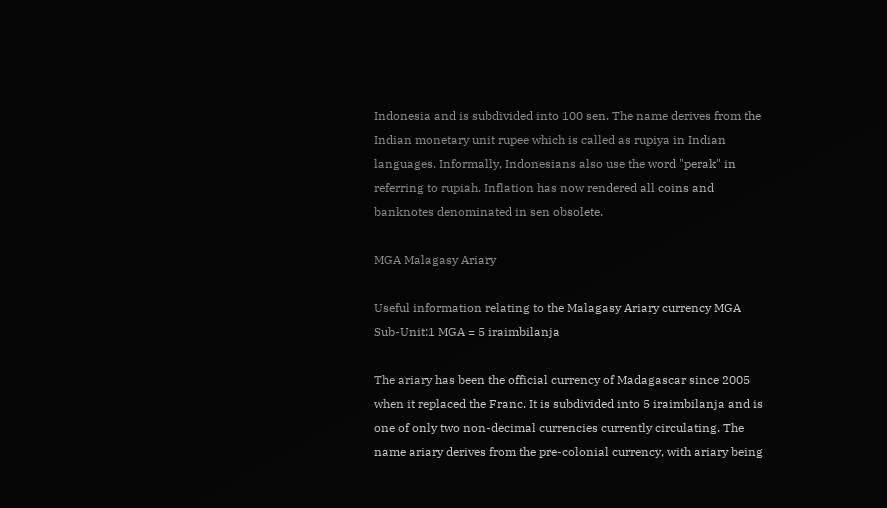Indonesia and is subdivided into 100 sen. The name derives from the Indian monetary unit rupee which is called as rupiya in Indian languages. Informally, Indonesians also use the word "perak" in referring to rupiah. Inflation has now rendered all coins and banknotes denominated in sen obsolete.

MGA Malagasy Ariary

Useful information relating to the Malagasy Ariary currency MGA
Sub-Unit:1 MGA = 5 iraimbilanja

The ariary has been the official currency of Madagascar since 2005 when it replaced the Franc. It is subdivided into 5 iraimbilanja and is one of only two non-decimal currencies currently circulating. The name ariary derives from the pre-colonial currency, with ariary being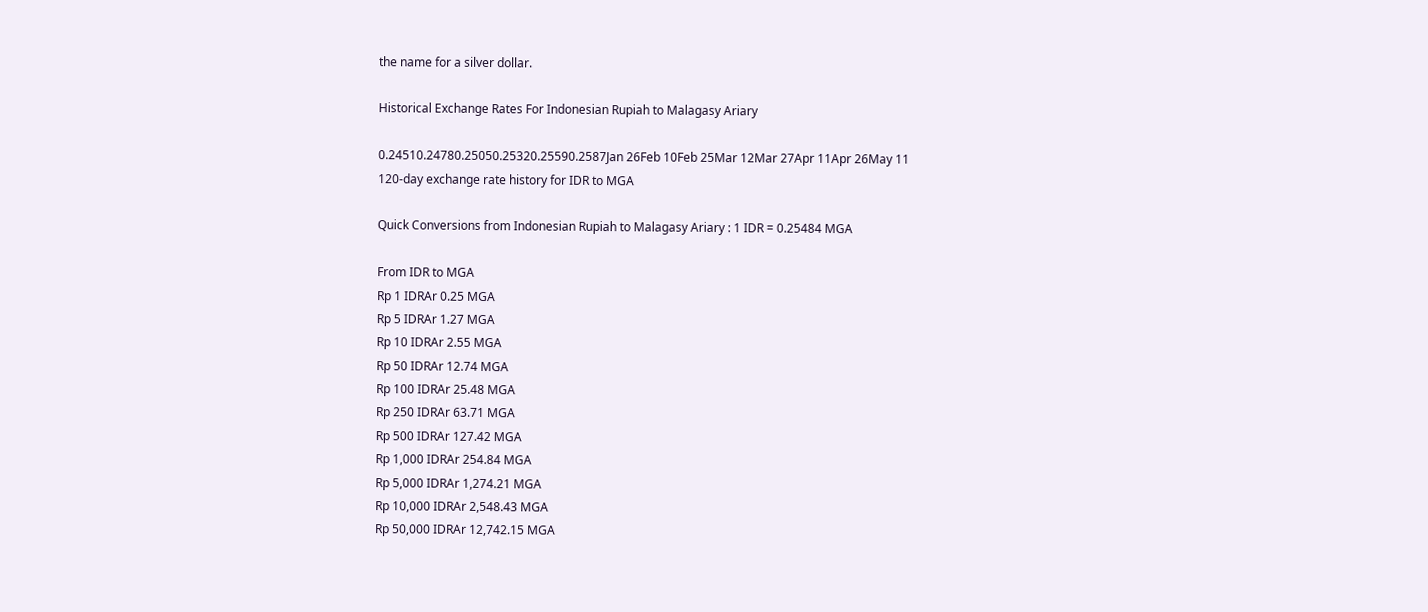the name for a silver dollar.

Historical Exchange Rates For Indonesian Rupiah to Malagasy Ariary

0.24510.24780.25050.25320.25590.2587Jan 26Feb 10Feb 25Mar 12Mar 27Apr 11Apr 26May 11
120-day exchange rate history for IDR to MGA

Quick Conversions from Indonesian Rupiah to Malagasy Ariary : 1 IDR = 0.25484 MGA

From IDR to MGA
Rp 1 IDRAr 0.25 MGA
Rp 5 IDRAr 1.27 MGA
Rp 10 IDRAr 2.55 MGA
Rp 50 IDRAr 12.74 MGA
Rp 100 IDRAr 25.48 MGA
Rp 250 IDRAr 63.71 MGA
Rp 500 IDRAr 127.42 MGA
Rp 1,000 IDRAr 254.84 MGA
Rp 5,000 IDRAr 1,274.21 MGA
Rp 10,000 IDRAr 2,548.43 MGA
Rp 50,000 IDRAr 12,742.15 MGA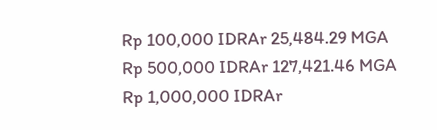Rp 100,000 IDRAr 25,484.29 MGA
Rp 500,000 IDRAr 127,421.46 MGA
Rp 1,000,000 IDRAr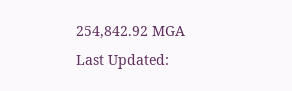254,842.92 MGA
Last Updated: